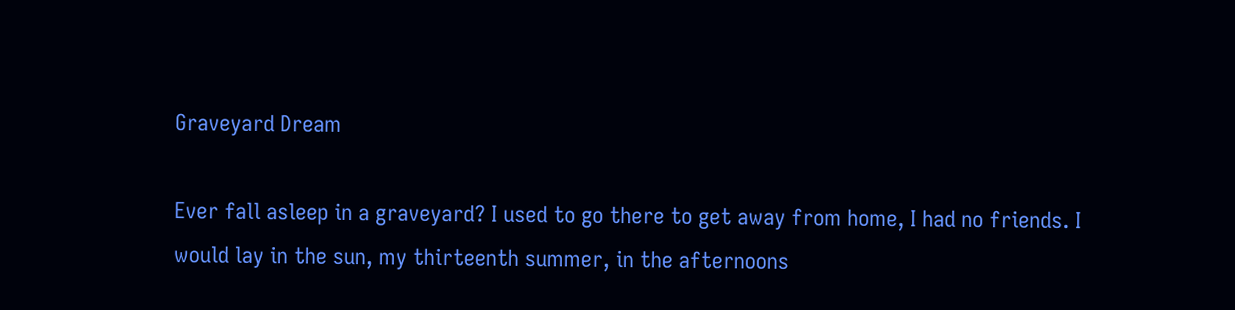Graveyard Dream

Ever fall asleep in a graveyard? I used to go there to get away from home, I had no friends. I would lay in the sun, my thirteenth summer, in the afternoons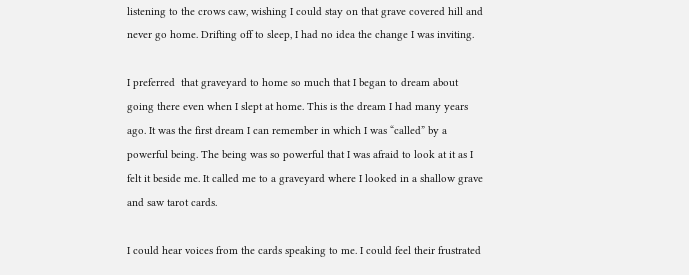listening to the crows caw, wishing I could stay on that grave covered hill and never go home. Drifting off to sleep, I had no idea the change I was inviting.

I preferred  that graveyard to home so much that I began to dream about going there even when I slept at home. This is the dream I had many years ago. It was the first dream I can remember in which I was “called” by a powerful being. The being was so powerful that I was afraid to look at it as I felt it beside me. It called me to a graveyard where I looked in a shallow grave and saw tarot cards.

I could hear voices from the cards speaking to me. I could feel their frustrated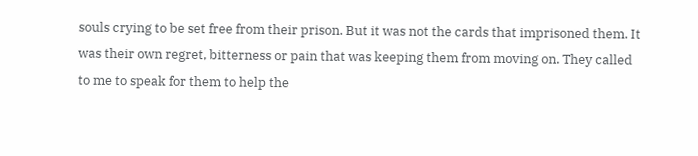souls crying to be set free from their prison. But it was not the cards that imprisoned them. It was their own regret, bitterness or pain that was keeping them from moving on. They called to me to speak for them to help the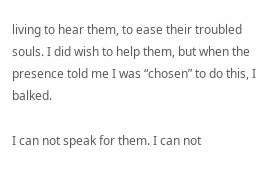living to hear them, to ease their troubled souls. I did wish to help them, but when the presence told me I was “chosen” to do this, I balked.

I can not speak for them. I can not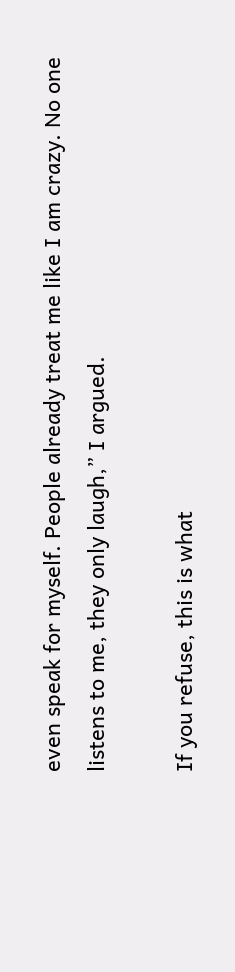even speak for myself. People already treat me like I am crazy. No one listens to me, they only laugh,” I argued.

If you refuse, this is what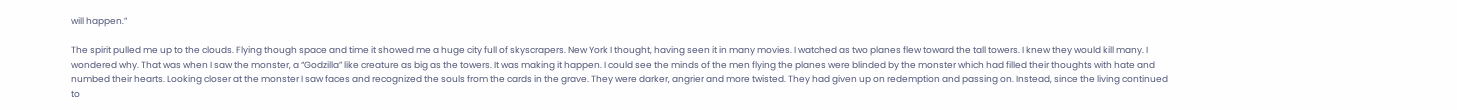will happen.”

The spirit pulled me up to the clouds. Flying though space and time it showed me a huge city full of skyscrapers. New York I thought, having seen it in many movies. I watched as two planes flew toward the tall towers. I knew they would kill many. I wondered why. That was when I saw the monster, a “Godzilla” like creature as big as the towers. It was making it happen. I could see the minds of the men flying the planes were blinded by the monster which had filled their thoughts with hate and numbed their hearts. Looking closer at the monster I saw faces and recognized the souls from the cards in the grave. They were darker, angrier and more twisted. They had given up on redemption and passing on. Instead, since the living continued to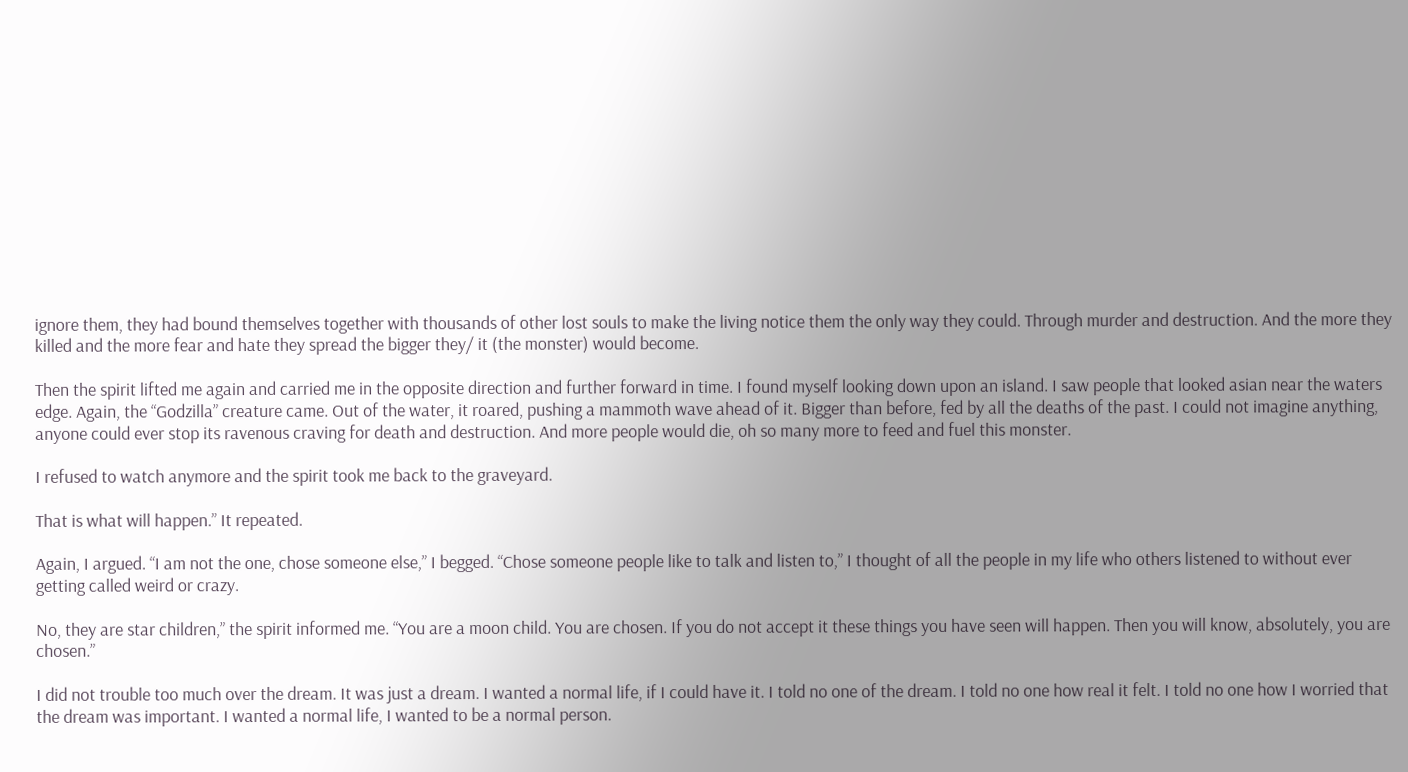ignore them, they had bound themselves together with thousands of other lost souls to make the living notice them the only way they could. Through murder and destruction. And the more they killed and the more fear and hate they spread the bigger they/ it (the monster) would become.

Then the spirit lifted me again and carried me in the opposite direction and further forward in time. I found myself looking down upon an island. I saw people that looked asian near the waters edge. Again, the “Godzilla” creature came. Out of the water, it roared, pushing a mammoth wave ahead of it. Bigger than before, fed by all the deaths of the past. I could not imagine anything, anyone could ever stop its ravenous craving for death and destruction. And more people would die, oh so many more to feed and fuel this monster.

I refused to watch anymore and the spirit took me back to the graveyard.

That is what will happen.” It repeated.

Again, I argued. “I am not the one, chose someone else,” I begged. “Chose someone people like to talk and listen to,” I thought of all the people in my life who others listened to without ever getting called weird or crazy.

No, they are star children,” the spirit informed me. “You are a moon child. You are chosen. If you do not accept it these things you have seen will happen. Then you will know, absolutely, you are chosen.”

I did not trouble too much over the dream. It was just a dream. I wanted a normal life, if I could have it. I told no one of the dream. I told no one how real it felt. I told no one how I worried that the dream was important. I wanted a normal life, I wanted to be a normal person.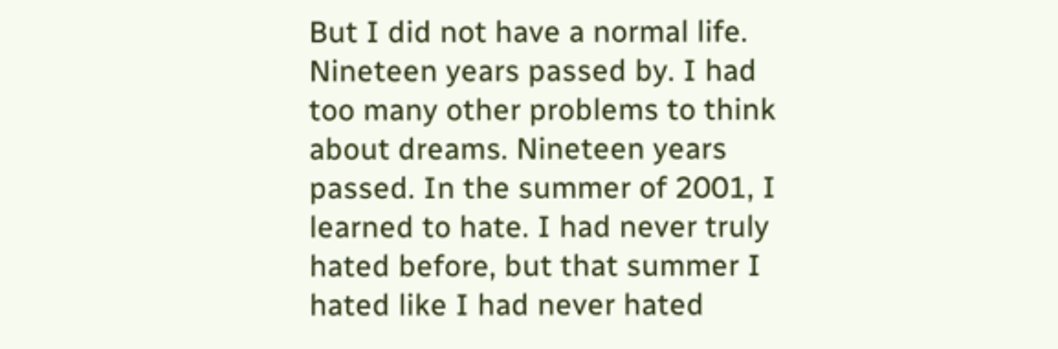But I did not have a normal life. Nineteen years passed by. I had too many other problems to think about dreams. Nineteen years passed. In the summer of 2001, I learned to hate. I had never truly hated before, but that summer I hated like I had never hated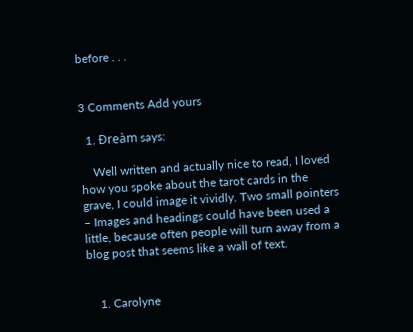before . . .


3 Comments Add yours

  1. Đreàm says:

    Well written and actually nice to read, I loved how you spoke about the tarot cards in the grave, I could image it vividly. Two small pointers – Images and headings could have been used a little, because often people will turn away from a blog post that seems like a wall of text.


    1. Carolyne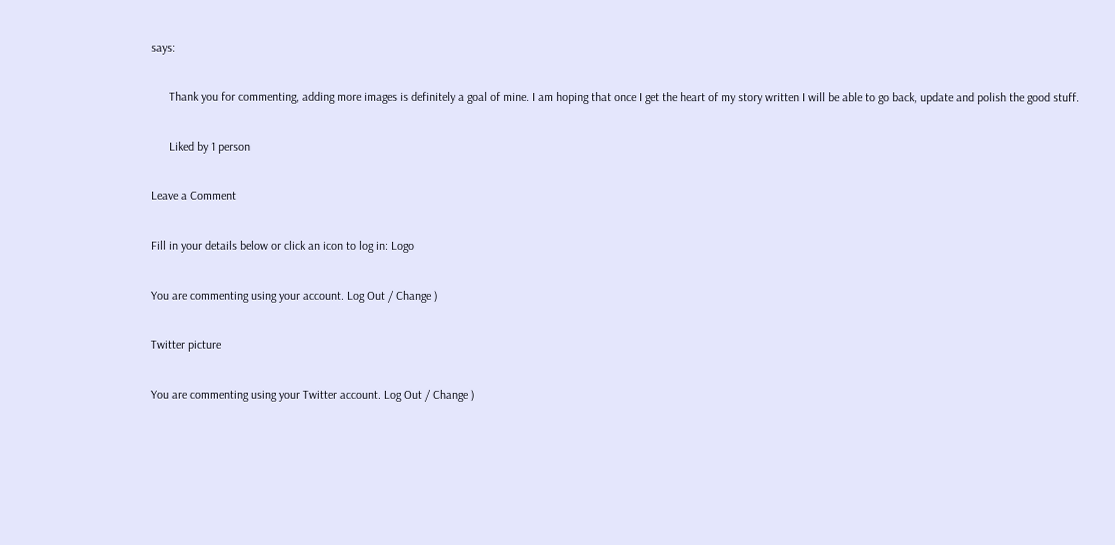says:

      Thank you for commenting, adding more images is definitely a goal of mine. I am hoping that once I get the heart of my story written I will be able to go back, update and polish the good stuff.

      Liked by 1 person

Leave a Comment

Fill in your details below or click an icon to log in: Logo

You are commenting using your account. Log Out / Change )

Twitter picture

You are commenting using your Twitter account. Log Out / Change )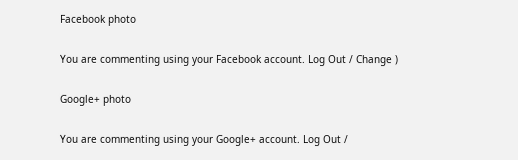Facebook photo

You are commenting using your Facebook account. Log Out / Change )

Google+ photo

You are commenting using your Google+ account. Log Out /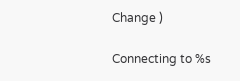Change )

Connecting to %s